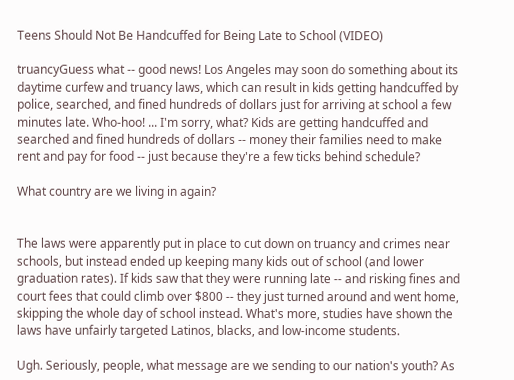Teens Should Not Be Handcuffed for Being Late to School (VIDEO)

truancyGuess what -- good news! Los Angeles may soon do something about its daytime curfew and truancy laws, which can result in kids getting handcuffed by police, searched, and fined hundreds of dollars just for arriving at school a few minutes late. Who-hoo! ... I'm sorry, what? Kids are getting handcuffed and searched and fined hundreds of dollars -- money their families need to make rent and pay for food -- just because they're a few ticks behind schedule?

What country are we living in again?


The laws were apparently put in place to cut down on truancy and crimes near schools, but instead ended up keeping many kids out of school (and lower graduation rates). If kids saw that they were running late -- and risking fines and court fees that could climb over $800 -- they just turned around and went home, skipping the whole day of school instead. What's more, studies have shown the laws have unfairly targeted Latinos, blacks, and low-income students.

Ugh. Seriously, people, what message are we sending to our nation's youth? As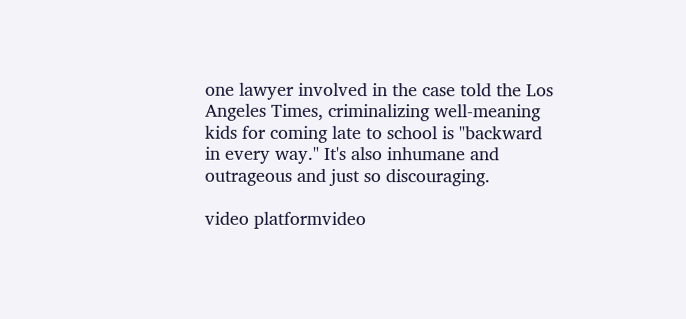one lawyer involved in the case told the Los Angeles Times, criminalizing well-meaning kids for coming late to school is "backward in every way." It's also inhumane and outrageous and just so discouraging.

video platformvideo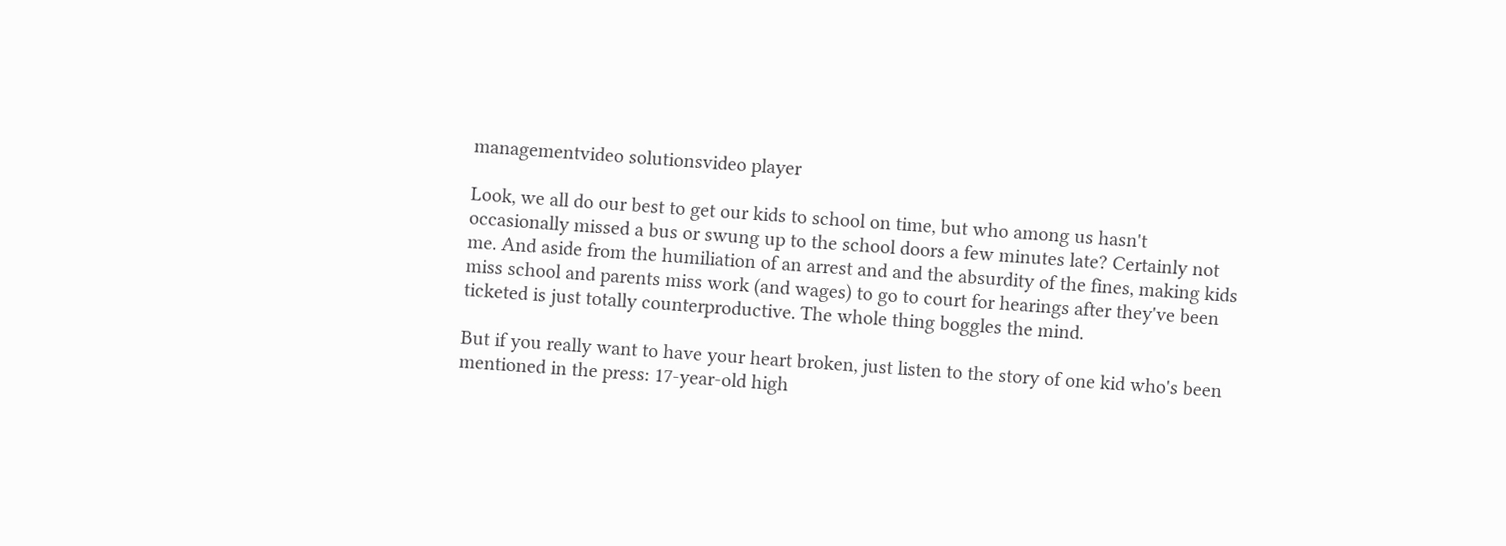managementvideo solutionsvideo player

Look, we all do our best to get our kids to school on time, but who among us hasn't occasionally missed a bus or swung up to the school doors a few minutes late? Certainly not me. And aside from the humiliation of an arrest and and the absurdity of the fines, making kids miss school and parents miss work (and wages) to go to court for hearings after they've been ticketed is just totally counterproductive. The whole thing boggles the mind.

But if you really want to have your heart broken, just listen to the story of one kid who's been mentioned in the press: 17-year-old high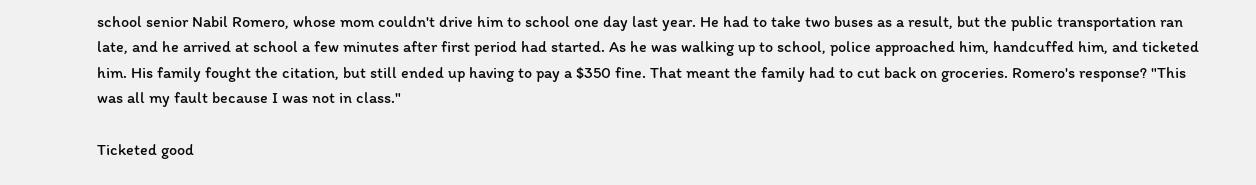school senior Nabil Romero, whose mom couldn't drive him to school one day last year. He had to take two buses as a result, but the public transportation ran late, and he arrived at school a few minutes after first period had started. As he was walking up to school, police approached him, handcuffed him, and ticketed him. His family fought the citation, but still ended up having to pay a $350 fine. That meant the family had to cut back on groceries. Romero's response? "This was all my fault because I was not in class."

Ticketed good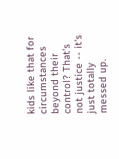kids like that for circumstances beyond their control? That's not justice -- it's just totally messed up.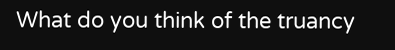What do you think of the truancy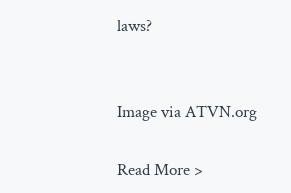laws?


Image via ATVN.org

Read More >